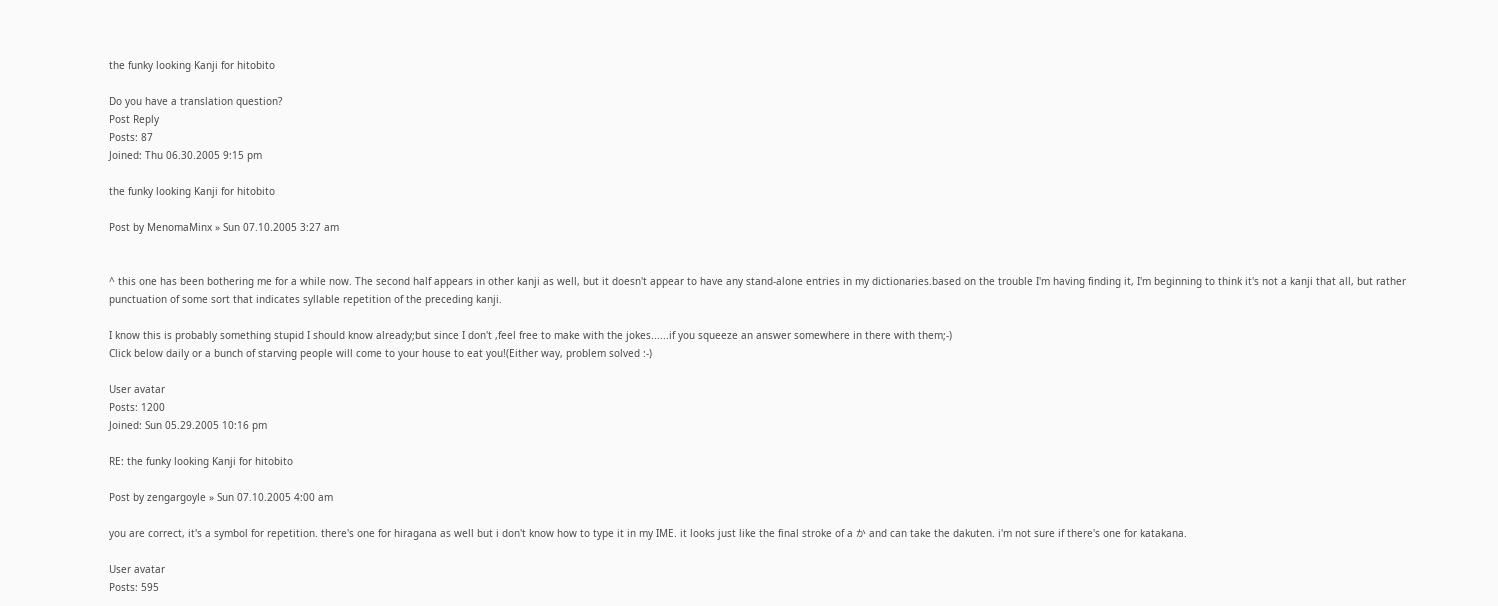the funky looking Kanji for hitobito

Do you have a translation question?
Post Reply
Posts: 87
Joined: Thu 06.30.2005 9:15 pm

the funky looking Kanji for hitobito

Post by MenomaMinx » Sun 07.10.2005 3:27 am


^ this one has been bothering me for a while now. The second half appears in other kanji as well, but it doesn't appear to have any stand-alone entries in my dictionaries.based on the trouble I'm having finding it, I'm beginning to think it's not a kanji that all, but rather punctuation of some sort that indicates syllable repetition of the preceding kanji.

I know this is probably something stupid I should know already;but since I don't ,feel free to make with the jokes......if you squeeze an answer somewhere in there with them;-)
Click below daily or a bunch of starving people will come to your house to eat you!(Either way, problem solved :-)

User avatar
Posts: 1200
Joined: Sun 05.29.2005 10:16 pm

RE: the funky looking Kanji for hitobito

Post by zengargoyle » Sun 07.10.2005 4:00 am

you are correct, it's a symbol for repetition. there's one for hiragana as well but i don't know how to type it in my IME. it looks just like the final stroke of a か and can take the dakuten. i'm not sure if there's one for katakana.

User avatar
Posts: 595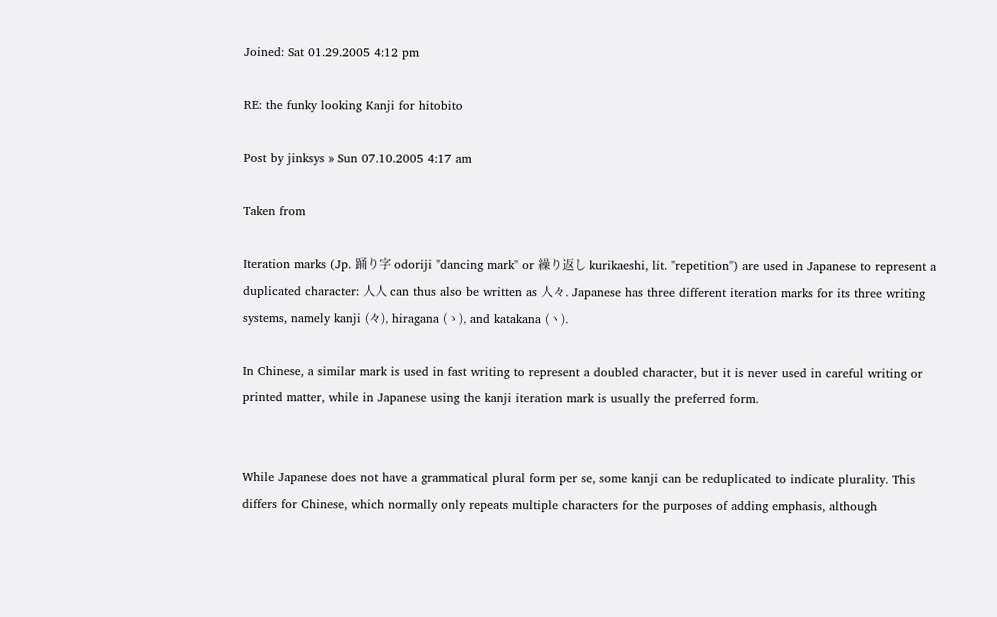Joined: Sat 01.29.2005 4:12 pm

RE: the funky looking Kanji for hitobito

Post by jinksys » Sun 07.10.2005 4:17 am

Taken from

Iteration marks (Jp. 踊り字 odoriji "dancing mark" or 繰り返し kurikaeshi, lit. "repetition") are used in Japanese to represent a duplicated character: 人人 can thus also be written as 人々. Japanese has three different iteration marks for its three writing systems, namely kanji (々), hiragana (ゝ), and katakana (ヽ).

In Chinese, a similar mark is used in fast writing to represent a doubled character, but it is never used in careful writing or printed matter, while in Japanese using the kanji iteration mark is usually the preferred form.


While Japanese does not have a grammatical plural form per se, some kanji can be reduplicated to indicate plurality. This differs for Chinese, which normally only repeats multiple characters for the purposes of adding emphasis, although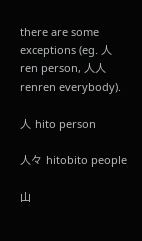there are some exceptions (eg. 人 ren person, 人人 renren everybody).

人 hito person

人々 hitobito people

山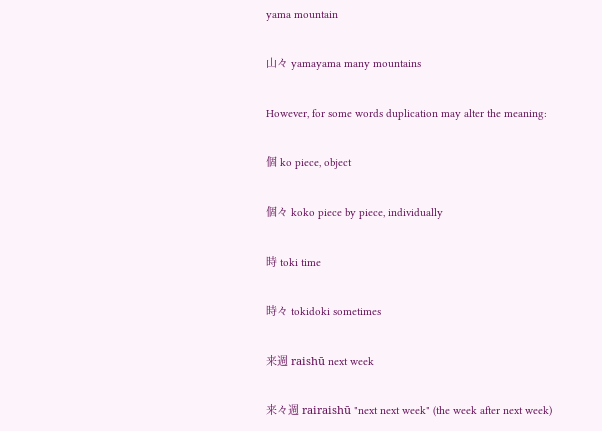yama mountain

山々 yamayama many mountains

However, for some words duplication may alter the meaning:

個 ko piece, object

個々 koko piece by piece, individually

時 toki time

時々 tokidoki sometimes

来週 raishū next week

来々週 rairaishū "next next week" (the week after next week)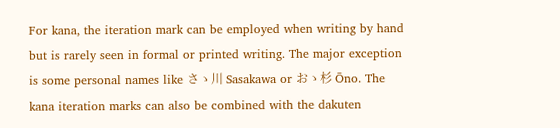For kana, the iteration mark can be employed when writing by hand but is rarely seen in formal or printed writing. The major exception is some personal names like さゝ川 Sasakawa or おゝ杉 Ōno. The kana iteration marks can also be combined with the dakuten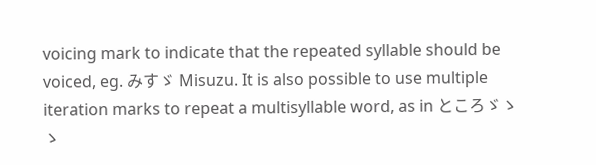voicing mark to indicate that the repeated syllable should be voiced, eg. みすゞ Misuzu. It is also possible to use multiple iteration marks to repeat a multisyllable word, as in ところゞゝゝ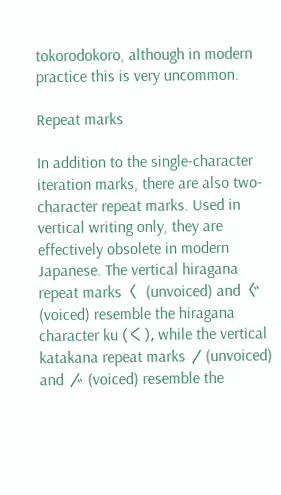tokorodokoro, although in modern practice this is very uncommon.

Repeat marks

In addition to the single-character iteration marks, there are also two-character repeat marks. Used in vertical writing only, they are effectively obsolete in modern Japanese. The vertical hiragana repeat marks 〱 (unvoiced) and 〲 (voiced) resemble the hiragana character ku (く), while the vertical katakana repeat marks 〳(unvoiced) and 〴 (voiced) resemble the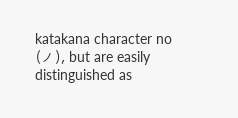katakana character no (ノ), but are easily distinguished as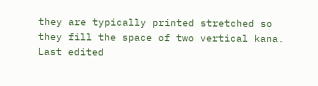they are typically printed stretched so they fill the space of two vertical kana.
Last edited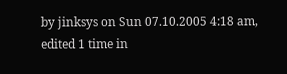by jinksys on Sun 07.10.2005 4:18 am, edited 1 time in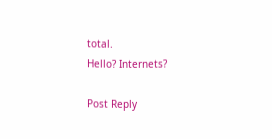total.
Hello? Internets?

Post Reply